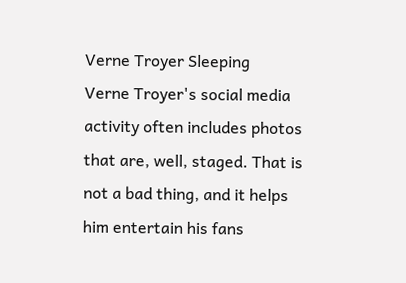Verne Troyer Sleeping
Verne Troyer's social media activity often includes photos that are, well, staged. That is not a bad thing, and it helps him entertain his fans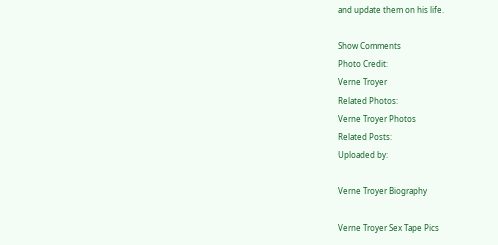and update them on his life.

Show Comments
Photo Credit:
Verne Troyer
Related Photos:
Verne Troyer Photos
Related Posts:
Uploaded by:

Verne Troyer Biography

Verne Troyer Sex Tape Pics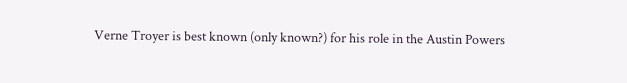Verne Troyer is best known (only known?) for his role in the Austin Powers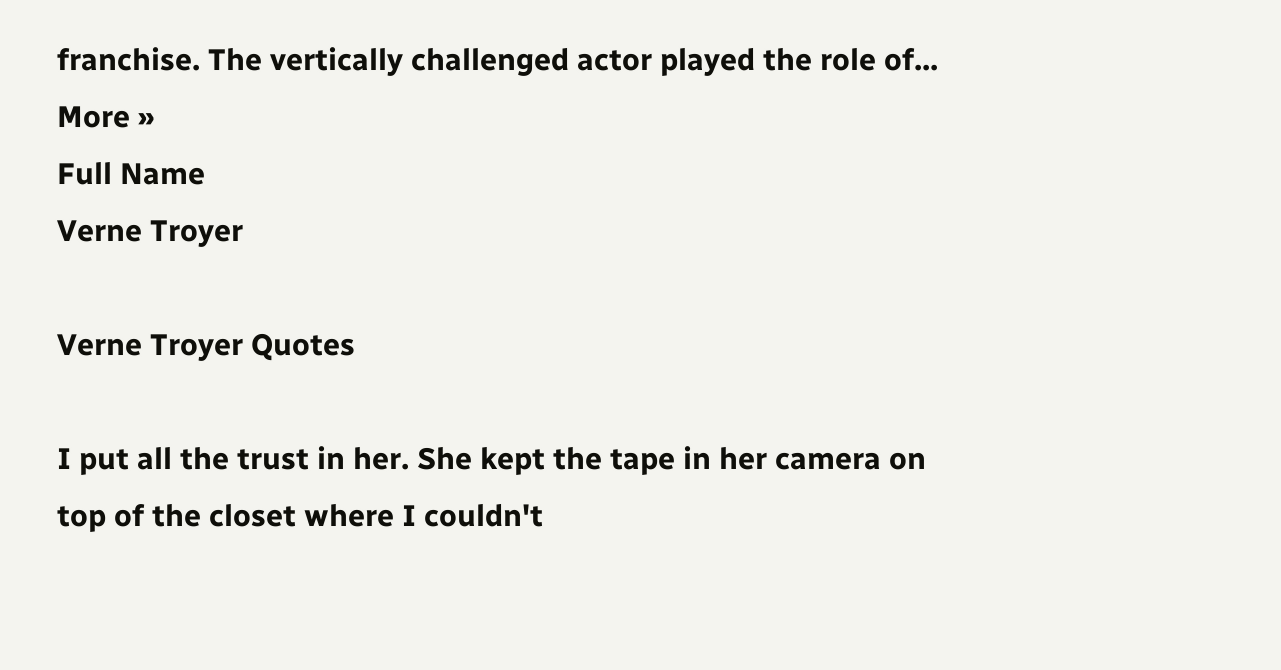franchise. The vertically challenged actor played the role of... More »
Full Name
Verne Troyer

Verne Troyer Quotes

I put all the trust in her. She kept the tape in her camera on top of the closet where I couldn't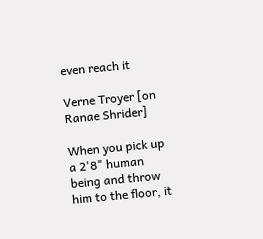even reach it

Verne Troyer [on Ranae Shrider]

When you pick up a 2'8" human being and throw him to the floor, it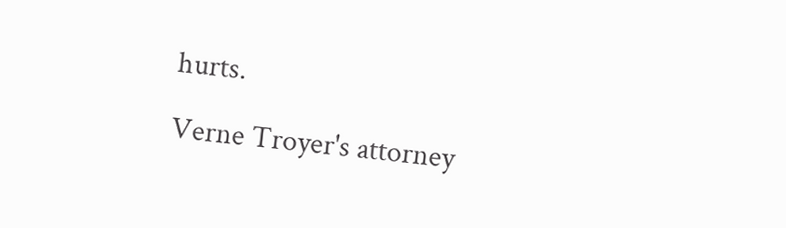hurts.

Verne Troyer's attorney